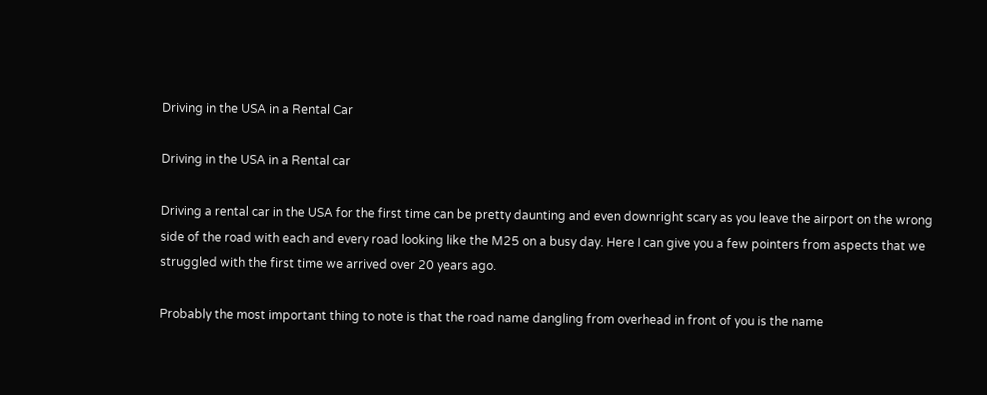Driving in the USA in a Rental Car

Driving in the USA in a Rental car

Driving a rental car in the USA for the first time can be pretty daunting and even downright scary as you leave the airport on the wrong side of the road with each and every road looking like the M25 on a busy day. Here I can give you a few pointers from aspects that we struggled with the first time we arrived over 20 years ago.

Probably the most important thing to note is that the road name dangling from overhead in front of you is the name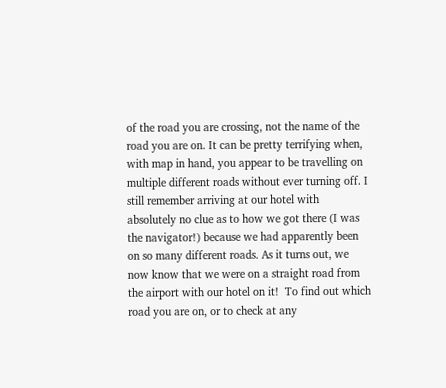of the road you are crossing, not the name of the road you are on. It can be pretty terrifying when, with map in hand, you appear to be travelling on multiple different roads without ever turning off. I still remember arriving at our hotel with absolutely no clue as to how we got there (I was the navigator!) because we had apparently been on so many different roads. As it turns out, we now know that we were on a straight road from the airport with our hotel on it!  To find out which road you are on, or to check at any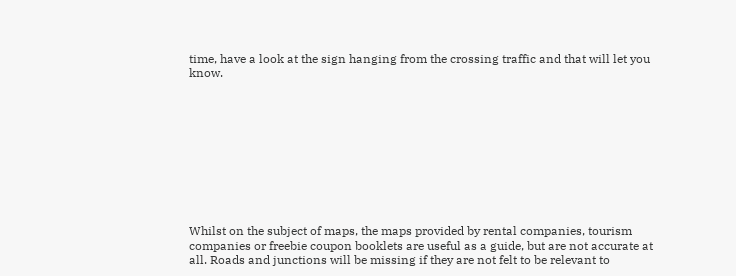time, have a look at the sign hanging from the crossing traffic and that will let you know.










Whilst on the subject of maps, the maps provided by rental companies, tourism companies or freebie coupon booklets are useful as a guide, but are not accurate at all. Roads and junctions will be missing if they are not felt to be relevant to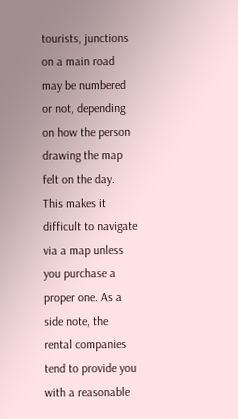tourists, junctions on a main road may be numbered or not, depending on how the person drawing the map felt on the day. This makes it difficult to navigate via a map unless you purchase a proper one. As a side note, the rental companies tend to provide you with a reasonable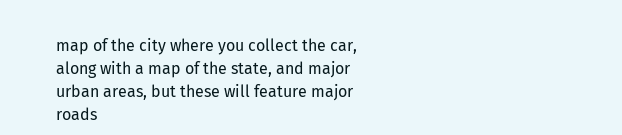map of the city where you collect the car, along with a map of the state, and major urban areas, but these will feature major roads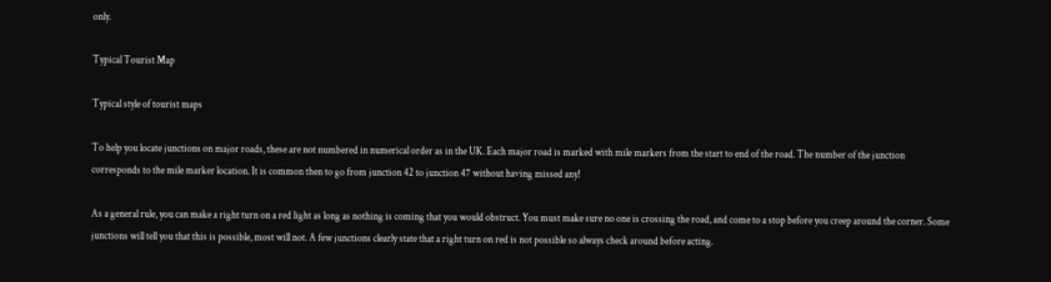only.

Typical Tourist Map

Typical style of tourist maps

To help you locate junctions on major roads, these are not numbered in numerical order as in the UK. Each major road is marked with mile markers from the start to end of the road. The number of the junction corresponds to the mile marker location. It is common then to go from junction 42 to junction 47 without having missed any!

As a general rule, you can make a right turn on a red light as long as nothing is coming that you would obstruct. You must make sure no one is crossing the road, and come to a stop before you creep around the corner. Some junctions will tell you that this is possible, most will not. A few junctions clearly state that a right turn on red is not possible so always check around before acting.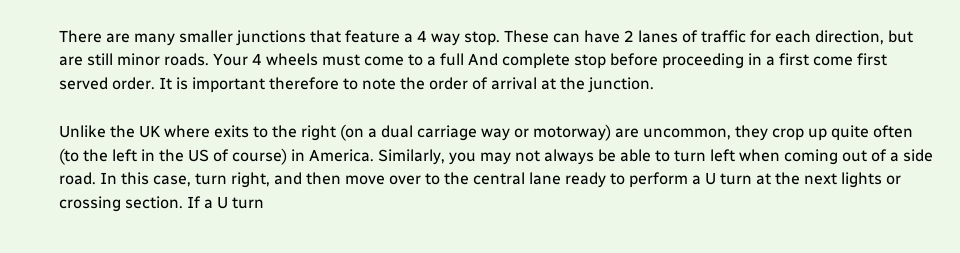There are many smaller junctions that feature a 4 way stop. These can have 2 lanes of traffic for each direction, but are still minor roads. Your 4 wheels must come to a full And complete stop before proceeding in a first come first served order. It is important therefore to note the order of arrival at the junction.

Unlike the UK where exits to the right (on a dual carriage way or motorway) are uncommon, they crop up quite often (to the left in the US of course) in America. Similarly, you may not always be able to turn left when coming out of a side road. In this case, turn right, and then move over to the central lane ready to perform a U turn at the next lights or crossing section. If a U turn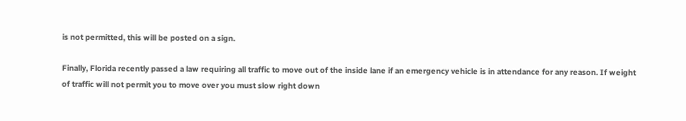is not permitted, this will be posted on a sign.

Finally, Florida recently passed a law requiring all traffic to move out of the inside lane if an emergency vehicle is in attendance for any reason. If weight of traffic will not permit you to move over you must slow right down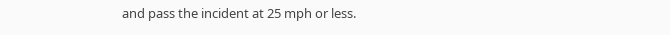and pass the incident at 25 mph or less.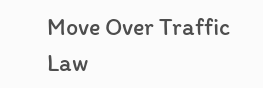Move Over Traffic Law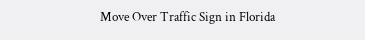Move Over Traffic Sign in Florida